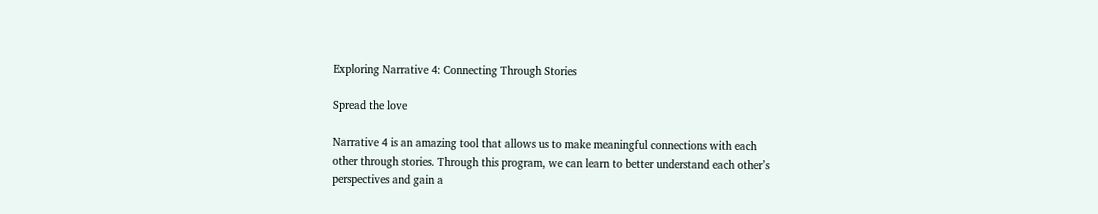Exploring Narrative 4: Connecting Through Stories

Spread the love

Narrative 4 is an amazing tool that allows us to make meaningful connections with each other through stories. Through this program, we can learn to better understand each other’s perspectives and gain a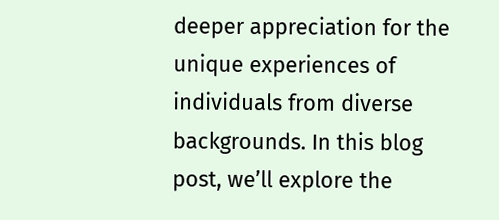deeper appreciation for the unique experiences of individuals from diverse backgrounds. In this blog post, we’ll explore the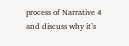process of Narrative 4 and discuss why it’s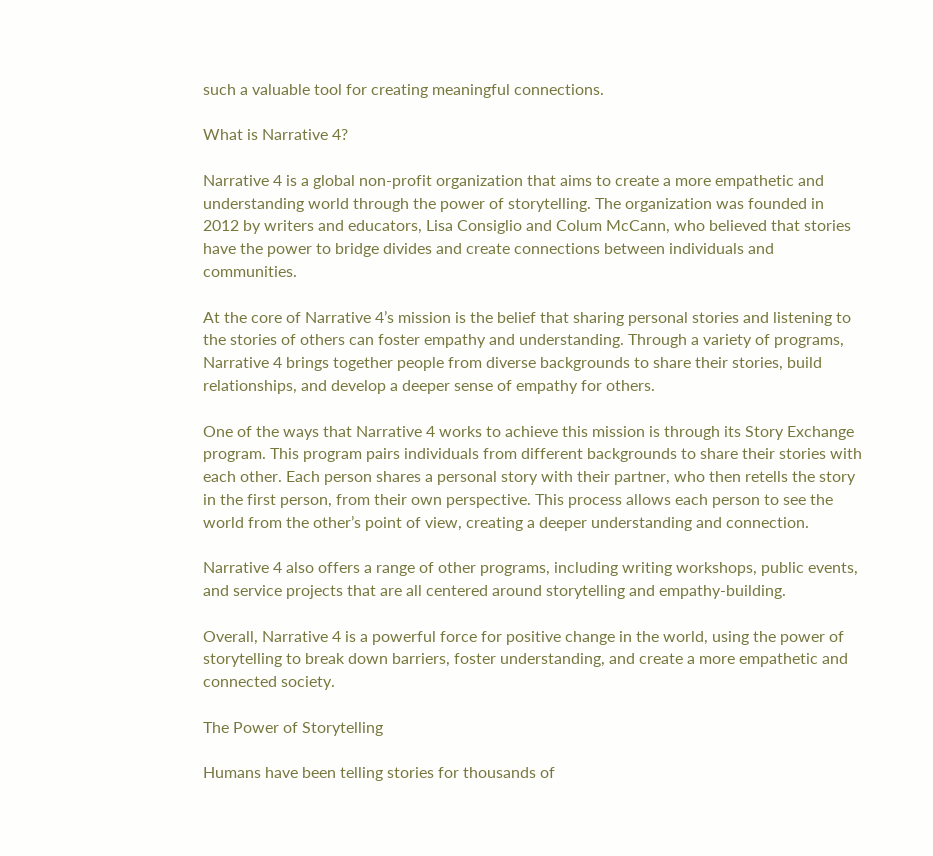such a valuable tool for creating meaningful connections.

What is Narrative 4?

Narrative 4 is a global non-profit organization that aims to create a more empathetic and understanding world through the power of storytelling. The organization was founded in 2012 by writers and educators, Lisa Consiglio and Colum McCann, who believed that stories have the power to bridge divides and create connections between individuals and communities.

At the core of Narrative 4’s mission is the belief that sharing personal stories and listening to the stories of others can foster empathy and understanding. Through a variety of programs, Narrative 4 brings together people from diverse backgrounds to share their stories, build relationships, and develop a deeper sense of empathy for others.

One of the ways that Narrative 4 works to achieve this mission is through its Story Exchange program. This program pairs individuals from different backgrounds to share their stories with each other. Each person shares a personal story with their partner, who then retells the story in the first person, from their own perspective. This process allows each person to see the world from the other’s point of view, creating a deeper understanding and connection.

Narrative 4 also offers a range of other programs, including writing workshops, public events, and service projects that are all centered around storytelling and empathy-building.

Overall, Narrative 4 is a powerful force for positive change in the world, using the power of storytelling to break down barriers, foster understanding, and create a more empathetic and connected society.

The Power of Storytelling

Humans have been telling stories for thousands of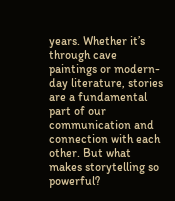years. Whether it’s through cave paintings or modern-day literature, stories are a fundamental part of our communication and connection with each other. But what makes storytelling so powerful?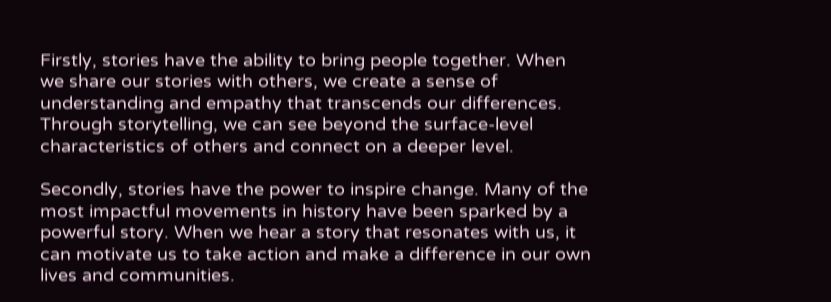Firstly, stories have the ability to bring people together. When we share our stories with others, we create a sense of understanding and empathy that transcends our differences. Through storytelling, we can see beyond the surface-level characteristics of others and connect on a deeper level.

Secondly, stories have the power to inspire change. Many of the most impactful movements in history have been sparked by a powerful story. When we hear a story that resonates with us, it can motivate us to take action and make a difference in our own lives and communities.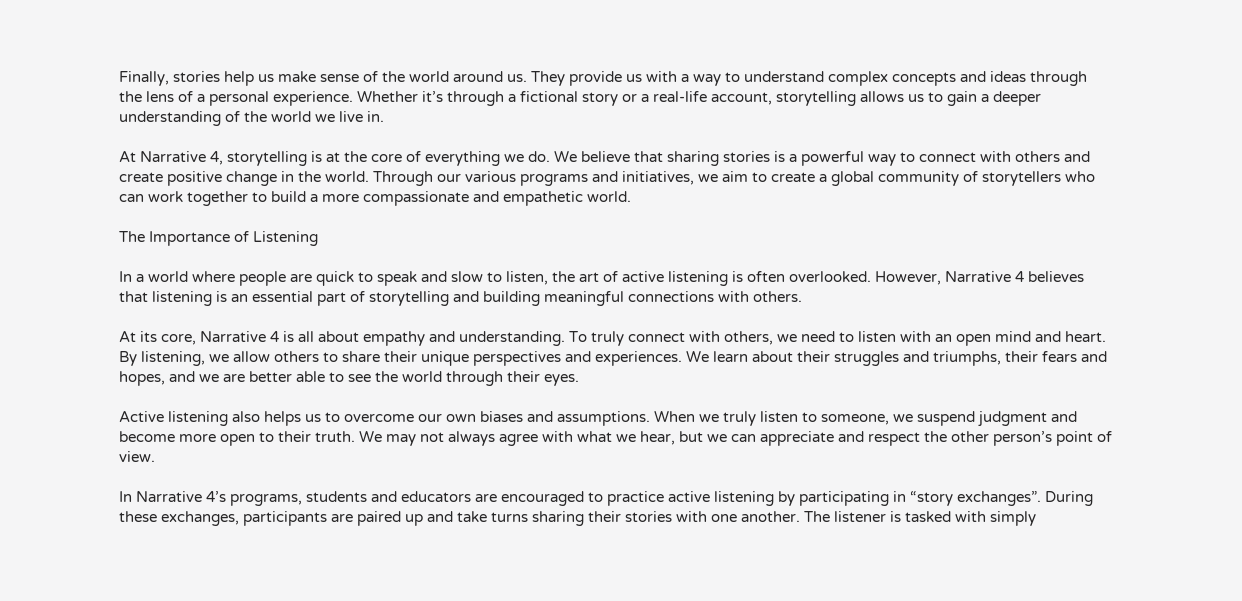Finally, stories help us make sense of the world around us. They provide us with a way to understand complex concepts and ideas through the lens of a personal experience. Whether it’s through a fictional story or a real-life account, storytelling allows us to gain a deeper understanding of the world we live in.

At Narrative 4, storytelling is at the core of everything we do. We believe that sharing stories is a powerful way to connect with others and create positive change in the world. Through our various programs and initiatives, we aim to create a global community of storytellers who can work together to build a more compassionate and empathetic world.

The Importance of Listening

In a world where people are quick to speak and slow to listen, the art of active listening is often overlooked. However, Narrative 4 believes that listening is an essential part of storytelling and building meaningful connections with others.

At its core, Narrative 4 is all about empathy and understanding. To truly connect with others, we need to listen with an open mind and heart. By listening, we allow others to share their unique perspectives and experiences. We learn about their struggles and triumphs, their fears and hopes, and we are better able to see the world through their eyes.

Active listening also helps us to overcome our own biases and assumptions. When we truly listen to someone, we suspend judgment and become more open to their truth. We may not always agree with what we hear, but we can appreciate and respect the other person’s point of view.

In Narrative 4’s programs, students and educators are encouraged to practice active listening by participating in “story exchanges”. During these exchanges, participants are paired up and take turns sharing their stories with one another. The listener is tasked with simply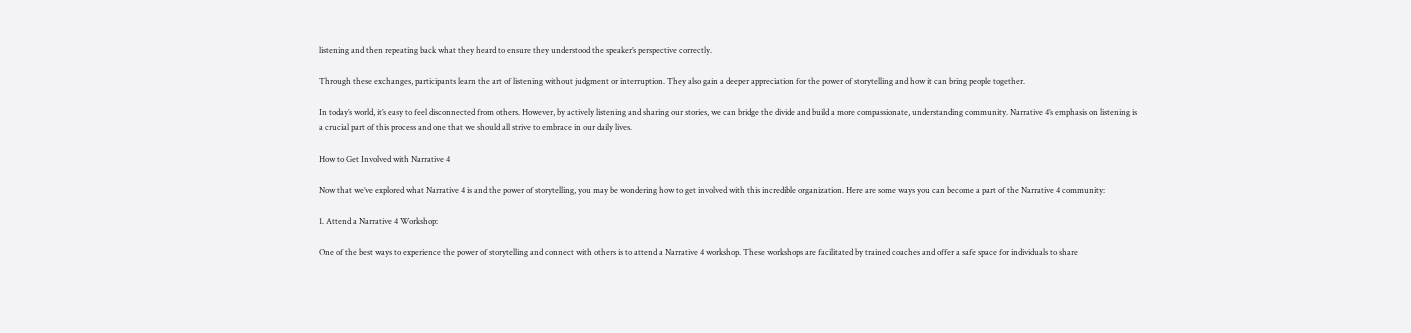listening and then repeating back what they heard to ensure they understood the speaker’s perspective correctly.

Through these exchanges, participants learn the art of listening without judgment or interruption. They also gain a deeper appreciation for the power of storytelling and how it can bring people together.

In today’s world, it’s easy to feel disconnected from others. However, by actively listening and sharing our stories, we can bridge the divide and build a more compassionate, understanding community. Narrative 4’s emphasis on listening is a crucial part of this process and one that we should all strive to embrace in our daily lives.

How to Get Involved with Narrative 4

Now that we’ve explored what Narrative 4 is and the power of storytelling, you may be wondering how to get involved with this incredible organization. Here are some ways you can become a part of the Narrative 4 community:

1. Attend a Narrative 4 Workshop:

One of the best ways to experience the power of storytelling and connect with others is to attend a Narrative 4 workshop. These workshops are facilitated by trained coaches and offer a safe space for individuals to share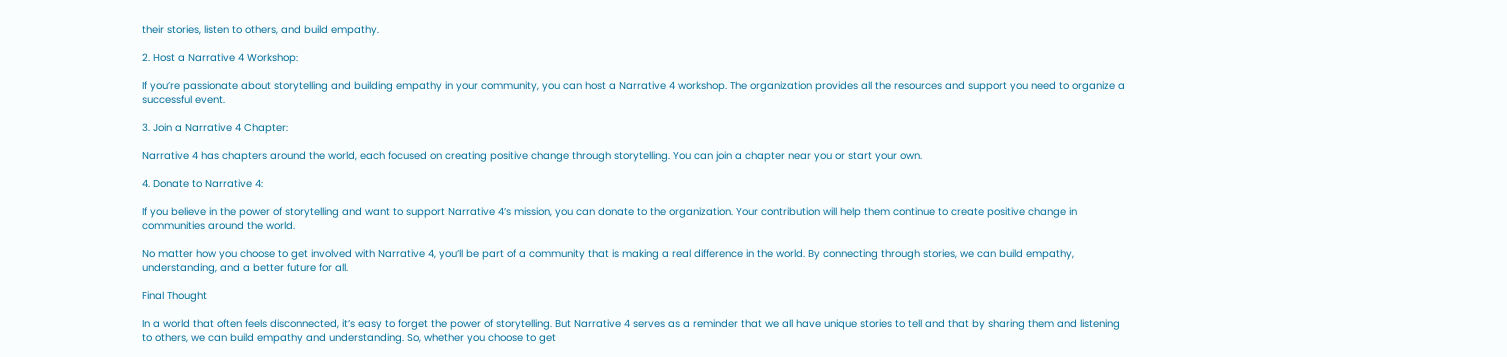their stories, listen to others, and build empathy.

2. Host a Narrative 4 Workshop:

If you’re passionate about storytelling and building empathy in your community, you can host a Narrative 4 workshop. The organization provides all the resources and support you need to organize a successful event.

3. Join a Narrative 4 Chapter:

Narrative 4 has chapters around the world, each focused on creating positive change through storytelling. You can join a chapter near you or start your own.

4. Donate to Narrative 4:

If you believe in the power of storytelling and want to support Narrative 4’s mission, you can donate to the organization. Your contribution will help them continue to create positive change in communities around the world.

No matter how you choose to get involved with Narrative 4, you’ll be part of a community that is making a real difference in the world. By connecting through stories, we can build empathy, understanding, and a better future for all.

Final Thought

In a world that often feels disconnected, it’s easy to forget the power of storytelling. But Narrative 4 serves as a reminder that we all have unique stories to tell and that by sharing them and listening to others, we can build empathy and understanding. So, whether you choose to get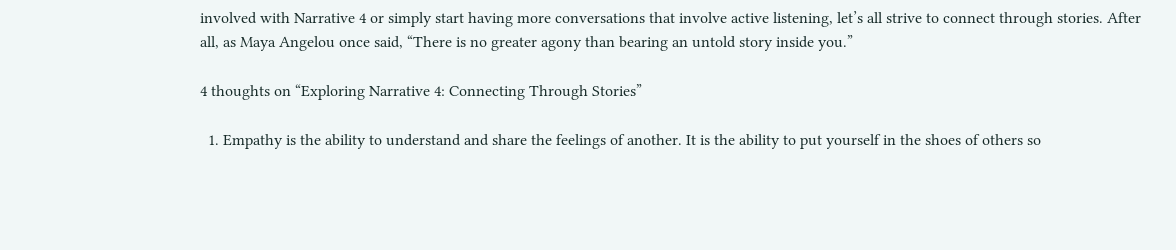involved with Narrative 4 or simply start having more conversations that involve active listening, let’s all strive to connect through stories. After all, as Maya Angelou once said, “There is no greater agony than bearing an untold story inside you.”

4 thoughts on “Exploring Narrative 4: Connecting Through Stories”

  1. Empathy is the ability to understand and share the feelings of another. It is the ability to put yourself in the shoes of others so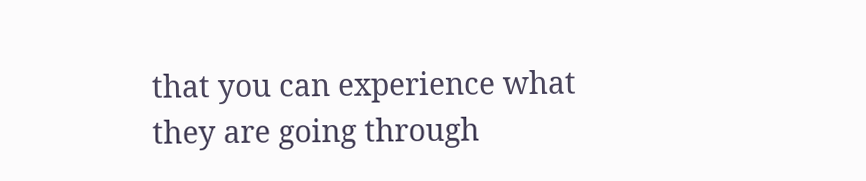that you can experience what they are going through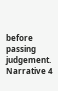before passing judgement. Narrative 4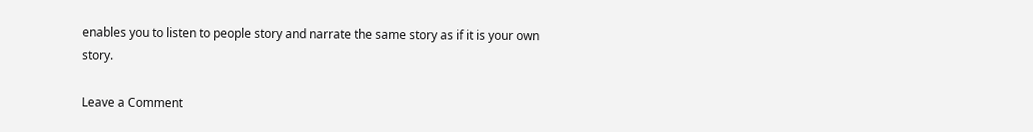enables you to listen to people story and narrate the same story as if it is your own story.

Leave a Comment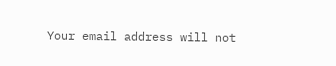Your email address will not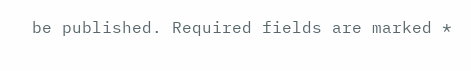be published. Required fields are marked *